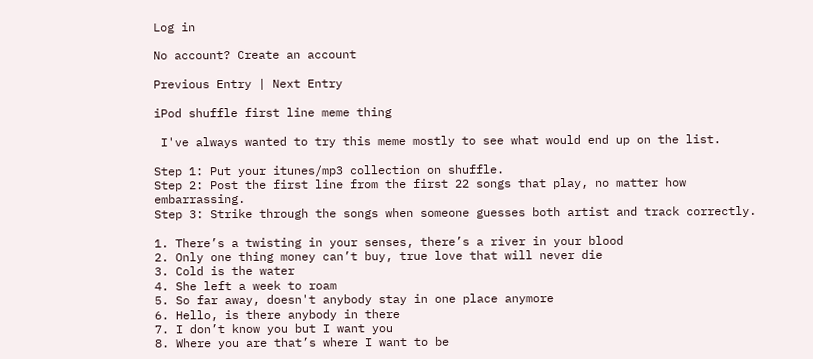Log in

No account? Create an account

Previous Entry | Next Entry

iPod shuffle first line meme thing

 I've always wanted to try this meme mostly to see what would end up on the list.

Step 1: Put your itunes/mp3 collection on shuffle.
Step 2: Post the first line from the first 22 songs that play, no matter how embarrassing.
Step 3: Strike through the songs when someone guesses both artist and track correctly.

1. There’s a twisting in your senses, there’s a river in your blood
2. Only one thing money can’t buy, true love that will never die
3. Cold is the water
4. She left a week to roam
5. So far away, doesn't anybody stay in one place anymore
6. Hello, is there anybody in there
7. I don’t know you but I want you
8. Where you are that’s where I want to be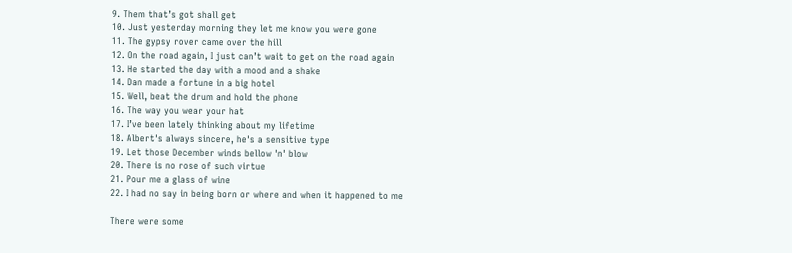9. Them that’s got shall get
10. Just yesterday morning they let me know you were gone
11. The gypsy rover came over the hill
12. On the road again, I just can’t wait to get on the road again
13. He started the day with a mood and a shake
14. Dan made a fortune in a big hotel
15. Well, beat the drum and hold the phone
16. The way you wear your hat
17. I’ve been lately thinking about my lifetime
18. Albert's always sincere, he's a sensitive type
19. Let those December winds bellow 'n' blow
20. There is no rose of such virtue
21. Pour me a glass of wine
22. I had no say in being born or where and when it happened to me

There were some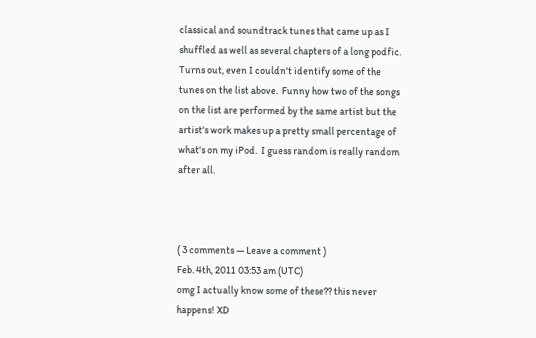classical and soundtrack tunes that came up as I shuffled as well as several chapters of a long podfic.  Turns out, even I couldn't identify some of the tunes on the list above.  Funny how two of the songs on the list are performed by the same artist but the artist's work makes up a pretty small percentage of what's on my iPod.  I guess random is really random after all.



( 3 comments — Leave a comment )
Feb. 4th, 2011 03:53 am (UTC)
omg I actually know some of these?? this never happens! XD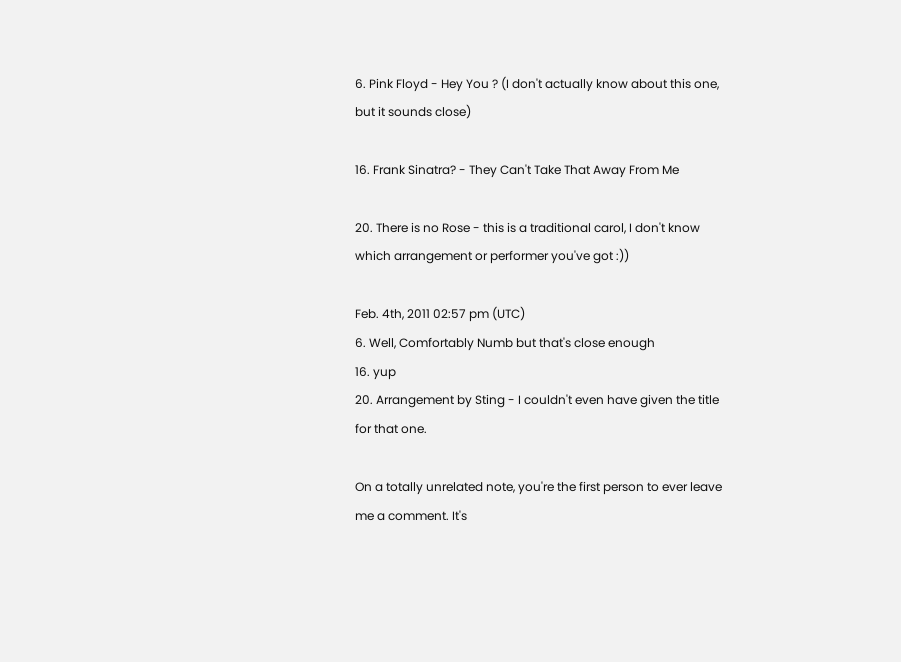6. Pink Floyd - Hey You ? (I don't actually know about this one, but it sounds close)

16. Frank Sinatra? - They Can't Take That Away From Me

20. There is no Rose - this is a traditional carol, I don't know which arrangement or performer you've got :))

Feb. 4th, 2011 02:57 pm (UTC)
6. Well, Comfortably Numb but that's close enough
16. yup
20. Arrangement by Sting - I couldn't even have given the title for that one.

On a totally unrelated note, you're the first person to ever leave me a comment. It's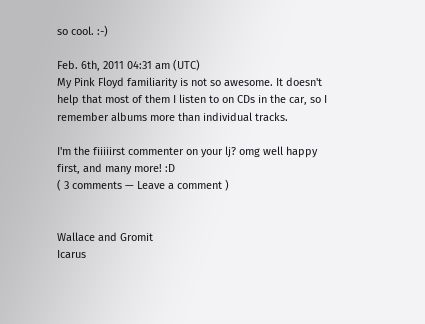so cool. :-)

Feb. 6th, 2011 04:31 am (UTC)
My Pink Floyd familiarity is not so awesome. It doesn't help that most of them I listen to on CDs in the car, so I remember albums more than individual tracks.

I'm the fiiiiirst commenter on your lj? omg well happy first, and many more! :D
( 3 comments — Leave a comment )


Wallace and Gromit
Icarus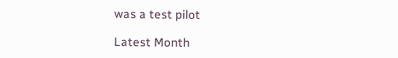was a test pilot

Latest Month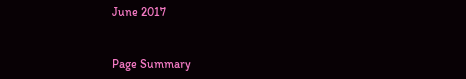June 2017


Page Summary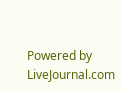Powered by LiveJournal.com